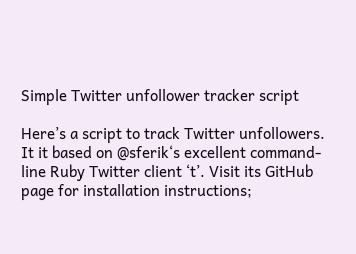Simple Twitter unfollower tracker script

Here’s a script to track Twitter unfollowers. It it based on @sferik‘s excellent command-line Ruby Twitter client ‘t’. Visit its GitHub page for installation instructions;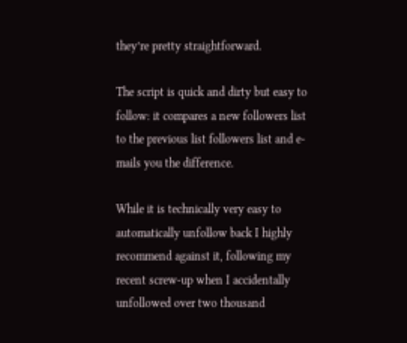they’re pretty straightforward.

The script is quick and dirty but easy to follow: it compares a new followers list to the previous list followers list and e-mails you the difference.

While it is technically very easy to automatically unfollow back I highly recommend against it, following my recent screw-up when I accidentally unfollowed over two thousand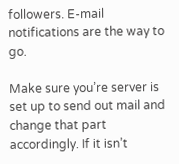followers. E-mail notifications are the way to go.

Make sure you’re server is set up to send out mail and change that part accordingly. If it isn’t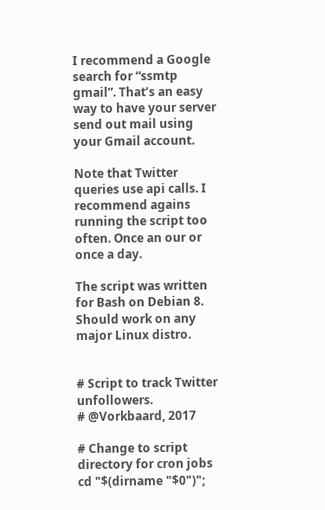I recommend a Google search for “ssmtp gmail”. That’s an easy way to have your server send out mail using your Gmail account.

Note that Twitter queries use api calls. I recommend agains running the script too often. Once an our or once a day.

The script was written for Bash on Debian 8. Should work on any major Linux distro.


# Script to track Twitter unfollowers.
# @Vorkbaard, 2017

# Change to script directory for cron jobs
cd "$(dirname "$0")";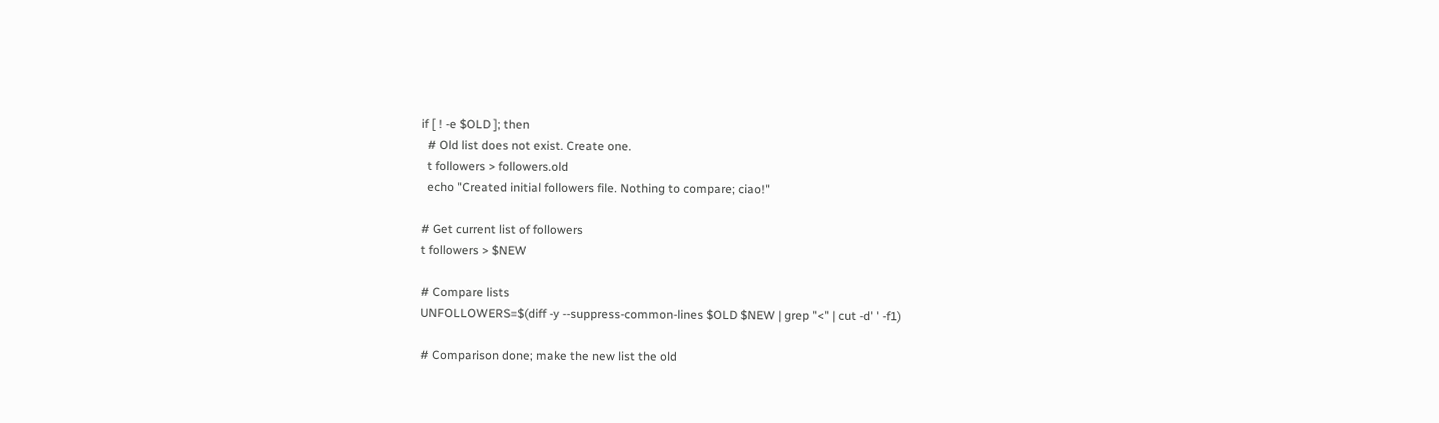if [ ! -e $OLD ]; then
  # Old list does not exist. Create one.
  t followers > followers.old
  echo "Created initial followers file. Nothing to compare; ciao!"

# Get current list of followers
t followers > $NEW

# Compare lists
UNFOLLOWERS=$(diff -y --suppress-common-lines $OLD $NEW | grep "<" | cut -d' ' -f1)

# Comparison done; make the new list the old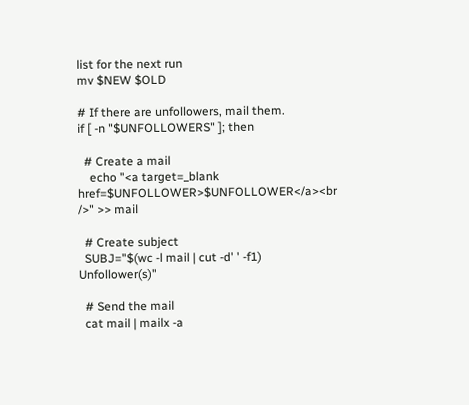list for the next run
mv $NEW $OLD

# If there are unfollowers, mail them.
if [ -n "$UNFOLLOWERS" ]; then

  # Create a mail
    echo "<a target=_blank href=$UNFOLLOWER>$UNFOLLOWER</a><br />" >> mail

  # Create subject
  SUBJ="$(wc -l mail | cut -d' ' -f1) Unfollower(s)"

  # Send the mail
  cat mail | mailx -a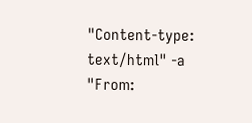"Content-type: text/html" -a "From: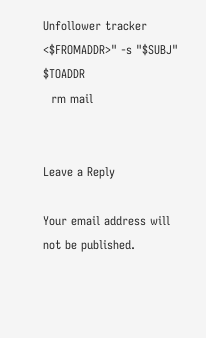Unfollower tracker <$FROMADDR>" -s "$SUBJ" $TOADDR
  rm mail


Leave a Reply

Your email address will not be published.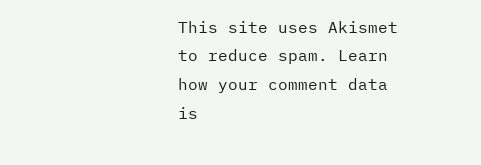This site uses Akismet to reduce spam. Learn how your comment data is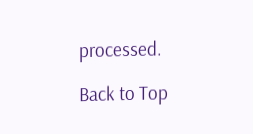processed.

Back to Top